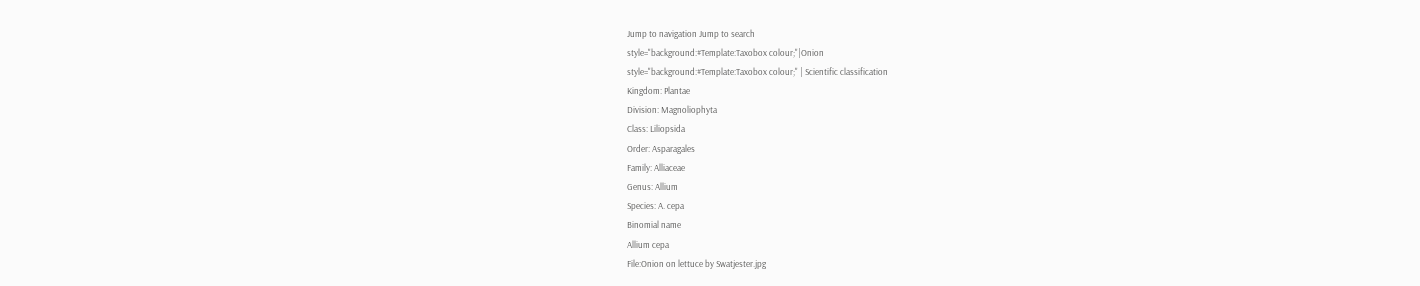Jump to navigation Jump to search
style="background:#Template:Taxobox colour;"|Onion
style="background:#Template:Taxobox colour;" | Scientific classification
Kingdom: Plantae
Division: Magnoliophyta
Class: Liliopsida
Order: Asparagales
Family: Alliaceae
Genus: Allium
Species: A. cepa
Binomial name
Allium cepa
File:Onion on lettuce by Swatjester.jpg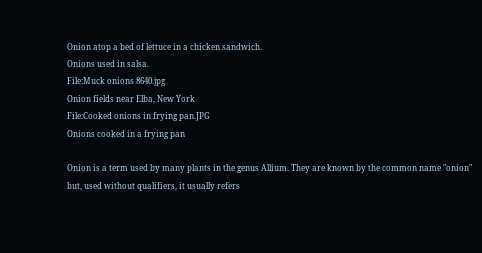Onion atop a bed of lettuce in a chicken sandwich.
Onions used in salsa.
File:Muck onions 8640.jpg
Onion fields near Elba, New York
File:Cooked onions in frying pan.JPG
Onions cooked in a frying pan

Onion is a term used by many plants in the genus Allium. They are known by the common name "onion" but, used without qualifiers, it usually refers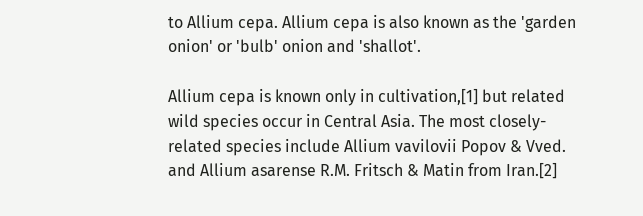to Allium cepa. Allium cepa is also known as the 'garden onion' or 'bulb' onion and 'shallot'.

Allium cepa is known only in cultivation,[1] but related wild species occur in Central Asia. The most closely-related species include Allium vavilovii Popov & Vved. and Allium asarense R.M. Fritsch & Matin from Iran.[2]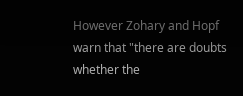However Zohary and Hopf warn that "there are doubts whether the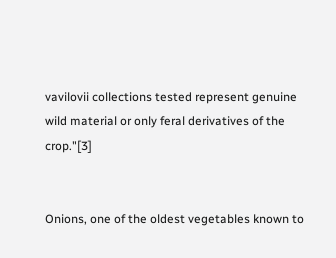vavilovii collections tested represent genuine wild material or only feral derivatives of the crop."[3]


Onions, one of the oldest vegetables known to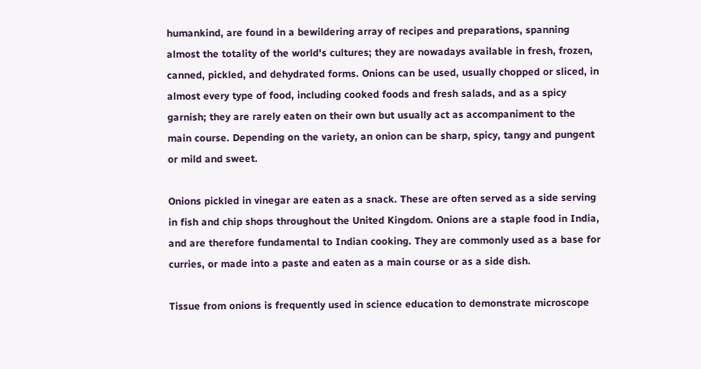humankind, are found in a bewildering array of recipes and preparations, spanning almost the totality of the world's cultures; they are nowadays available in fresh, frozen, canned, pickled, and dehydrated forms. Onions can be used, usually chopped or sliced, in almost every type of food, including cooked foods and fresh salads, and as a spicy garnish; they are rarely eaten on their own but usually act as accompaniment to the main course. Depending on the variety, an onion can be sharp, spicy, tangy and pungent or mild and sweet.

Onions pickled in vinegar are eaten as a snack. These are often served as a side serving in fish and chip shops throughout the United Kingdom. Onions are a staple food in India, and are therefore fundamental to Indian cooking. They are commonly used as a base for curries, or made into a paste and eaten as a main course or as a side dish.

Tissue from onions is frequently used in science education to demonstrate microscope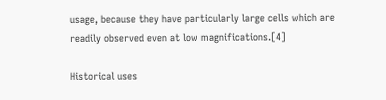usage, because they have particularly large cells which are readily observed even at low magnifications.[4]

Historical uses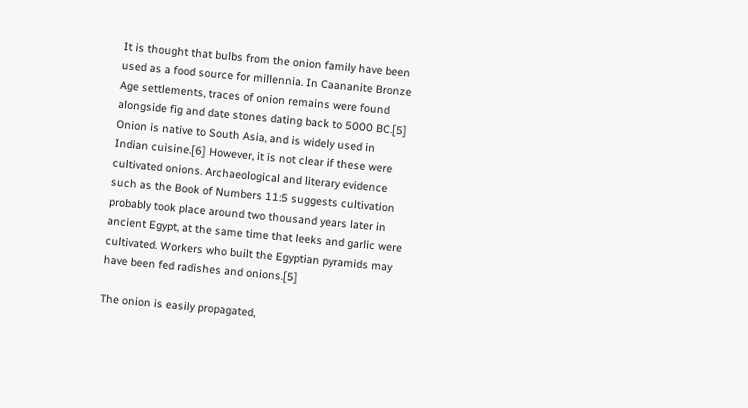It is thought that bulbs from the onion family have been used as a food source for millennia. In Caananite Bronze Age settlements, traces of onion remains were found alongside fig and date stones dating back to 5000 BC.[5] Onion is native to South Asia, and is widely used in Indian cuisine.[6] However, it is not clear if these were cultivated onions. Archaeological and literary evidence such as the Book of Numbers 11:5 suggests cultivation probably took place around two thousand years later in ancient Egypt, at the same time that leeks and garlic were cultivated. Workers who built the Egyptian pyramids may have been fed radishes and onions.[5]

The onion is easily propagated,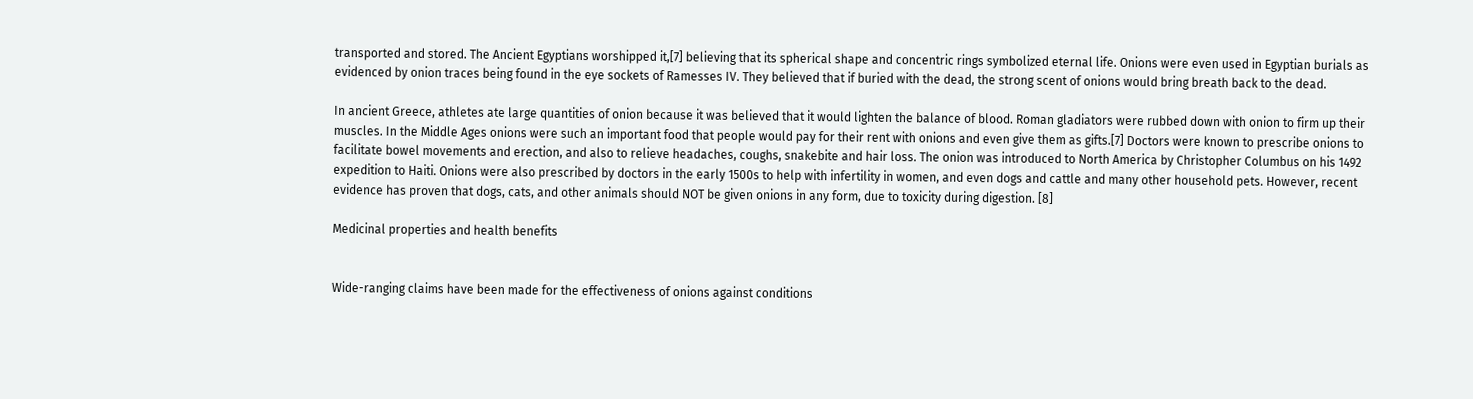transported and stored. The Ancient Egyptians worshipped it,[7] believing that its spherical shape and concentric rings symbolized eternal life. Onions were even used in Egyptian burials as evidenced by onion traces being found in the eye sockets of Ramesses IV. They believed that if buried with the dead, the strong scent of onions would bring breath back to the dead.

In ancient Greece, athletes ate large quantities of onion because it was believed that it would lighten the balance of blood. Roman gladiators were rubbed down with onion to firm up their muscles. In the Middle Ages onions were such an important food that people would pay for their rent with onions and even give them as gifts.[7] Doctors were known to prescribe onions to facilitate bowel movements and erection, and also to relieve headaches, coughs, snakebite and hair loss. The onion was introduced to North America by Christopher Columbus on his 1492 expedition to Haiti. Onions were also prescribed by doctors in the early 1500s to help with infertility in women, and even dogs and cattle and many other household pets. However, recent evidence has proven that dogs, cats, and other animals should NOT be given onions in any form, due to toxicity during digestion. [8]

Medicinal properties and health benefits


Wide-ranging claims have been made for the effectiveness of onions against conditions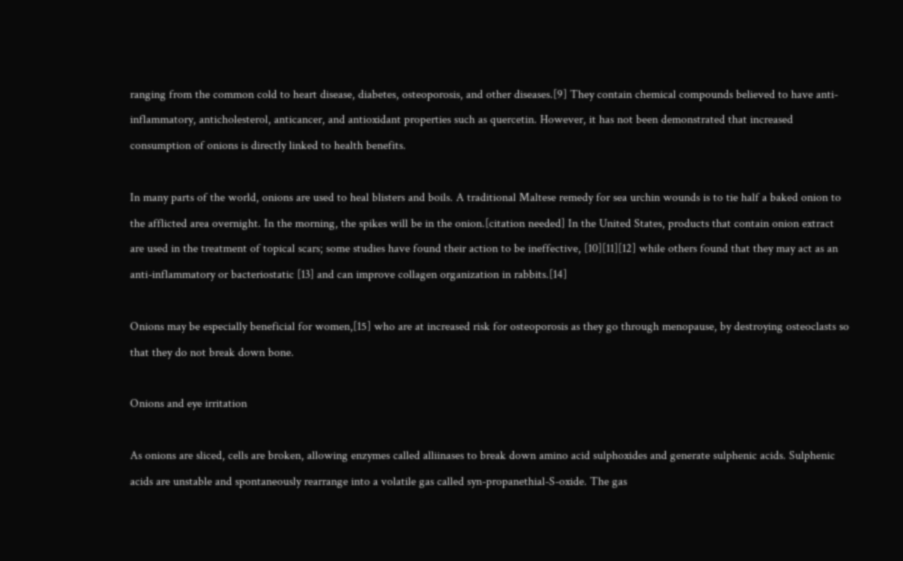ranging from the common cold to heart disease, diabetes, osteoporosis, and other diseases.[9] They contain chemical compounds believed to have anti-inflammatory, anticholesterol, anticancer, and antioxidant properties such as quercetin. However, it has not been demonstrated that increased consumption of onions is directly linked to health benefits.

In many parts of the world, onions are used to heal blisters and boils. A traditional Maltese remedy for sea urchin wounds is to tie half a baked onion to the afflicted area overnight. In the morning, the spikes will be in the onion.[citation needed] In the United States, products that contain onion extract are used in the treatment of topical scars; some studies have found their action to be ineffective, [10][11][12] while others found that they may act as an anti-inflammatory or bacteriostatic [13] and can improve collagen organization in rabbits.[14]

Onions may be especially beneficial for women,[15] who are at increased risk for osteoporosis as they go through menopause, by destroying osteoclasts so that they do not break down bone.

Onions and eye irritation

As onions are sliced, cells are broken, allowing enzymes called alliinases to break down amino acid sulphoxides and generate sulphenic acids. Sulphenic acids are unstable and spontaneously rearrange into a volatile gas called syn-propanethial-S-oxide. The gas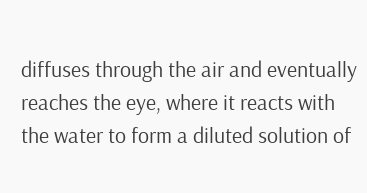diffuses through the air and eventually reaches the eye, where it reacts with the water to form a diluted solution of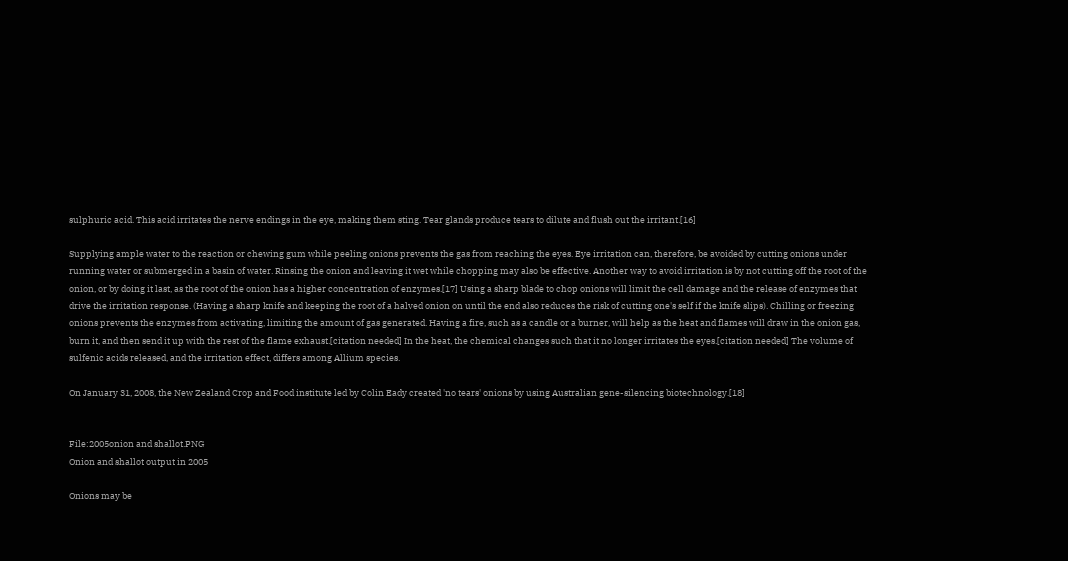sulphuric acid. This acid irritates the nerve endings in the eye, making them sting. Tear glands produce tears to dilute and flush out the irritant.[16]

Supplying ample water to the reaction or chewing gum while peeling onions prevents the gas from reaching the eyes. Eye irritation can, therefore, be avoided by cutting onions under running water or submerged in a basin of water. Rinsing the onion and leaving it wet while chopping may also be effective. Another way to avoid irritation is by not cutting off the root of the onion, or by doing it last, as the root of the onion has a higher concentration of enzymes.[17] Using a sharp blade to chop onions will limit the cell damage and the release of enzymes that drive the irritation response. (Having a sharp knife and keeping the root of a halved onion on until the end also reduces the risk of cutting one's self if the knife slips). Chilling or freezing onions prevents the enzymes from activating, limiting the amount of gas generated. Having a fire, such as a candle or a burner, will help as the heat and flames will draw in the onion gas, burn it, and then send it up with the rest of the flame exhaust.[citation needed] In the heat, the chemical changes such that it no longer irritates the eyes.[citation needed] The volume of sulfenic acids released, and the irritation effect, differs among Allium species.

On January 31, 2008, the New Zealand Crop and Food institute led by Colin Eady created 'no tears' onions by using Australian gene-silencing biotechnology.[18]


File:2005onion and shallot.PNG
Onion and shallot output in 2005

Onions may be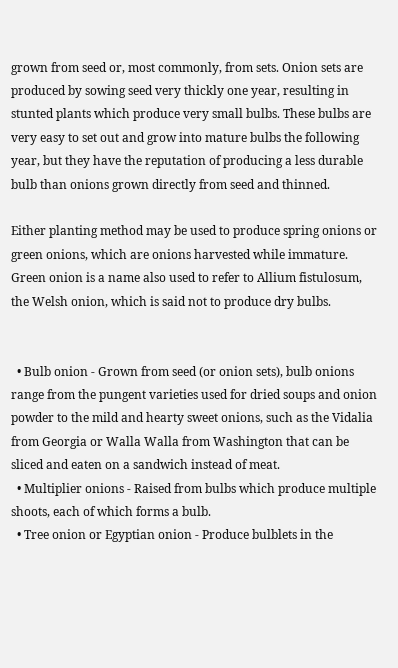grown from seed or, most commonly, from sets. Onion sets are produced by sowing seed very thickly one year, resulting in stunted plants which produce very small bulbs. These bulbs are very easy to set out and grow into mature bulbs the following year, but they have the reputation of producing a less durable bulb than onions grown directly from seed and thinned.

Either planting method may be used to produce spring onions or green onions, which are onions harvested while immature. Green onion is a name also used to refer to Allium fistulosum, the Welsh onion, which is said not to produce dry bulbs.


  • Bulb onion - Grown from seed (or onion sets), bulb onions range from the pungent varieties used for dried soups and onion powder to the mild and hearty sweet onions, such as the Vidalia from Georgia or Walla Walla from Washington that can be sliced and eaten on a sandwich instead of meat.
  • Multiplier onions - Raised from bulbs which produce multiple shoots, each of which forms a bulb.
  • Tree onion or Egyptian onion - Produce bulblets in the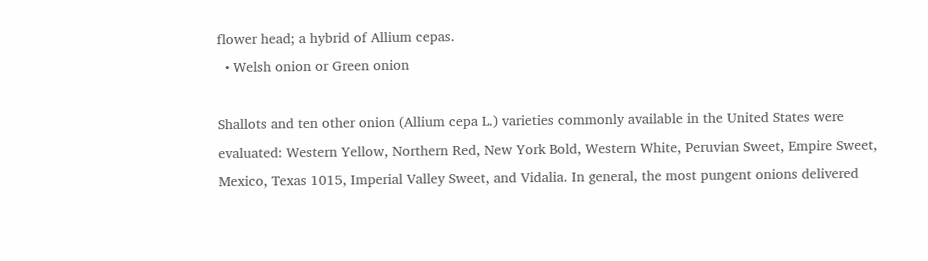flower head; a hybrid of Allium cepas.
  • Welsh onion or Green onion

Shallots and ten other onion (Allium cepa L.) varieties commonly available in the United States were evaluated: Western Yellow, Northern Red, New York Bold, Western White, Peruvian Sweet, Empire Sweet, Mexico, Texas 1015, Imperial Valley Sweet, and Vidalia. In general, the most pungent onions delivered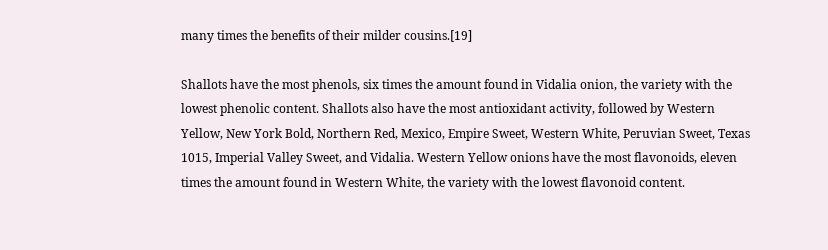many times the benefits of their milder cousins.[19]

Shallots have the most phenols, six times the amount found in Vidalia onion, the variety with the lowest phenolic content. Shallots also have the most antioxidant activity, followed by Western Yellow, New York Bold, Northern Red, Mexico, Empire Sweet, Western White, Peruvian Sweet, Texas 1015, Imperial Valley Sweet, and Vidalia. Western Yellow onions have the most flavonoids, eleven times the amount found in Western White, the variety with the lowest flavonoid content.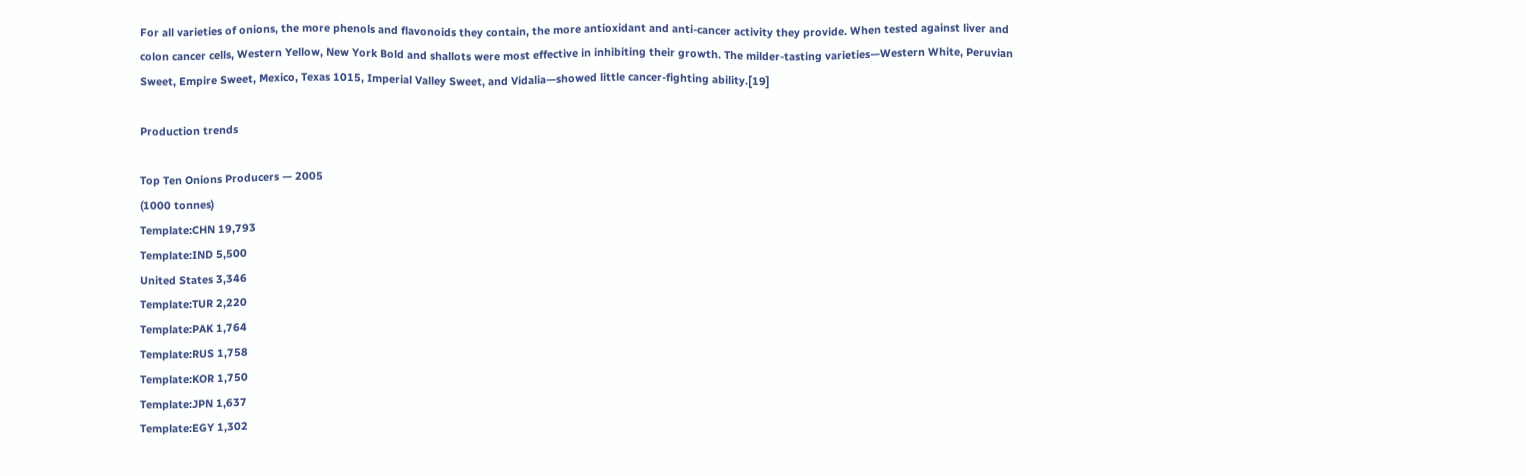For all varieties of onions, the more phenols and flavonoids they contain, the more antioxidant and anti-cancer activity they provide. When tested against liver and colon cancer cells, Western Yellow, New York Bold and shallots were most effective in inhibiting their growth. The milder-tasting varieties—Western White, Peruvian Sweet, Empire Sweet, Mexico, Texas 1015, Imperial Valley Sweet, and Vidalia—showed little cancer-fighting ability.[19]

Production trends

Top Ten Onions Producers — 2005
(1000 tonnes)
Template:CHN 19,793
Template:IND 5,500
United States 3,346
Template:TUR 2,220
Template:PAK 1,764
Template:RUS 1,758
Template:KOR 1,750
Template:JPN 1,637
Template:EGY 1,302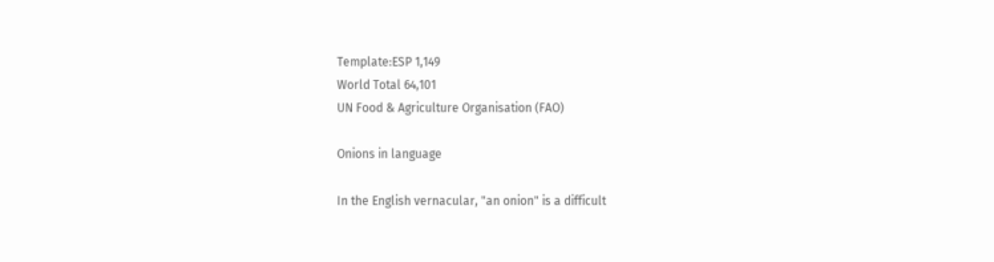Template:ESP 1,149
World Total 64,101
UN Food & Agriculture Organisation (FAO)

Onions in language

In the English vernacular, "an onion" is a difficult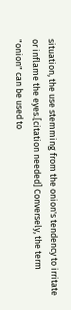situation, the use stemming from the onion's tendency to irritate or inflame the eyes.[citation needed] Conversely, the term "onion" can be used to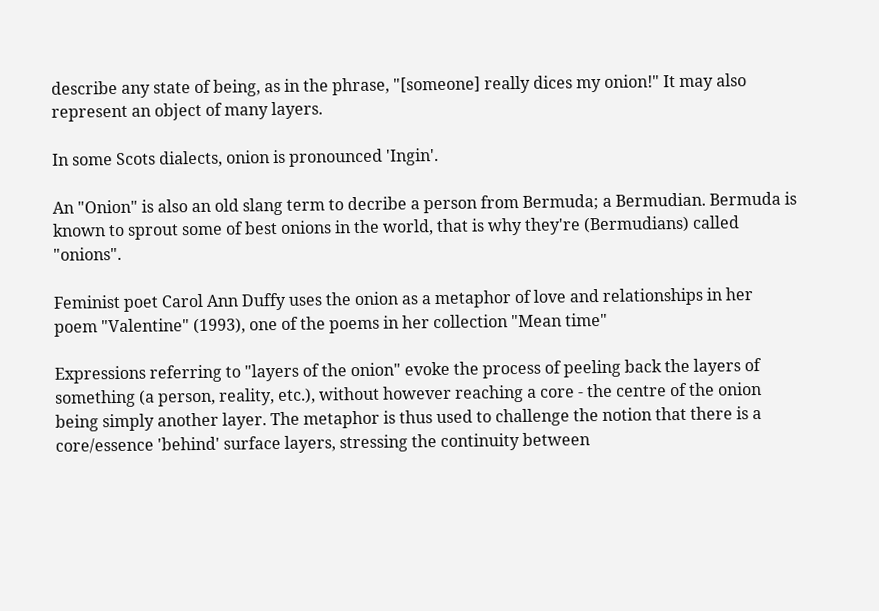describe any state of being, as in the phrase, "[someone] really dices my onion!" It may also represent an object of many layers.

In some Scots dialects, onion is pronounced 'Ingin'.

An "Onion" is also an old slang term to decribe a person from Bermuda; a Bermudian. Bermuda is known to sprout some of best onions in the world, that is why they're (Bermudians) called "onions".

Feminist poet Carol Ann Duffy uses the onion as a metaphor of love and relationships in her poem "Valentine" (1993), one of the poems in her collection "Mean time"

Expressions referring to "layers of the onion" evoke the process of peeling back the layers of something (a person, reality, etc.), without however reaching a core - the centre of the onion being simply another layer. The metaphor is thus used to challenge the notion that there is a core/essence 'behind' surface layers, stressing the continuity between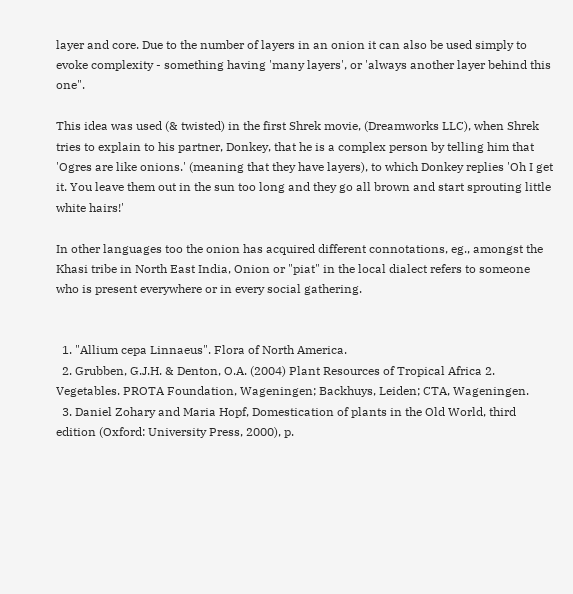layer and core. Due to the number of layers in an onion it can also be used simply to evoke complexity - something having 'many layers', or 'always another layer behind this one".

This idea was used (& twisted) in the first Shrek movie, (Dreamworks LLC), when Shrek tries to explain to his partner, Donkey, that he is a complex person by telling him that 'Ogres are like onions.' (meaning that they have layers), to which Donkey replies 'Oh I get it. You leave them out in the sun too long and they go all brown and start sprouting little white hairs!'

In other languages too the onion has acquired different connotations, eg., amongst the Khasi tribe in North East India, Onion or "piat" in the local dialect refers to someone who is present everywhere or in every social gathering.


  1. "Allium cepa Linnaeus". Flora of North America.
  2. Grubben, G.J.H. & Denton, O.A. (2004) Plant Resources of Tropical Africa 2. Vegetables. PROTA Foundation, Wageningen; Backhuys, Leiden; CTA, Wageningen.
  3. Daniel Zohary and Maria Hopf, Domestication of plants in the Old World, third edition (Oxford: University Press, 2000), p.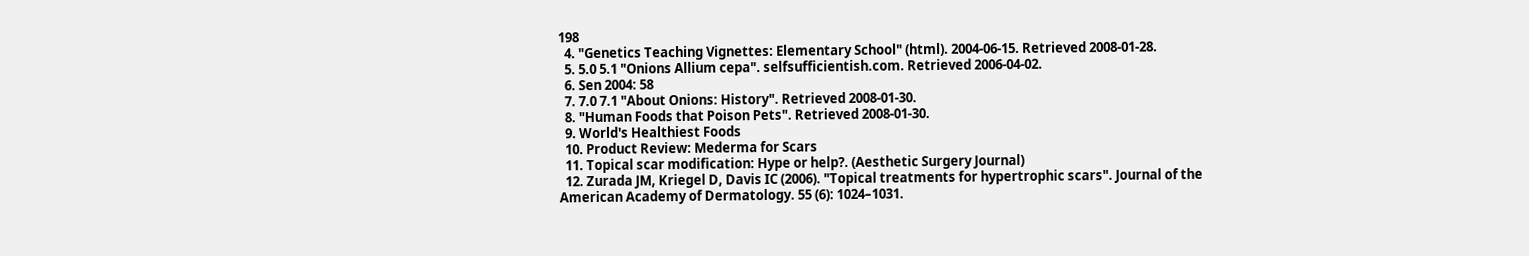198
  4. "Genetics Teaching Vignettes: Elementary School" (html). 2004-06-15. Retrieved 2008-01-28.
  5. 5.0 5.1 "Onions Allium cepa". selfsufficientish.com. Retrieved 2006-04-02.
  6. Sen 2004: 58
  7. 7.0 7.1 "About Onions: History". Retrieved 2008-01-30.
  8. "Human Foods that Poison Pets". Retrieved 2008-01-30.
  9. World's Healthiest Foods
  10. Product Review: Mederma for Scars
  11. Topical scar modification: Hype or help?. (Aesthetic Surgery Journal)
  12. Zurada JM, Kriegel D, Davis IC (2006). "Topical treatments for hypertrophic scars". Journal of the American Academy of Dermatology. 55 (6): 1024–1031.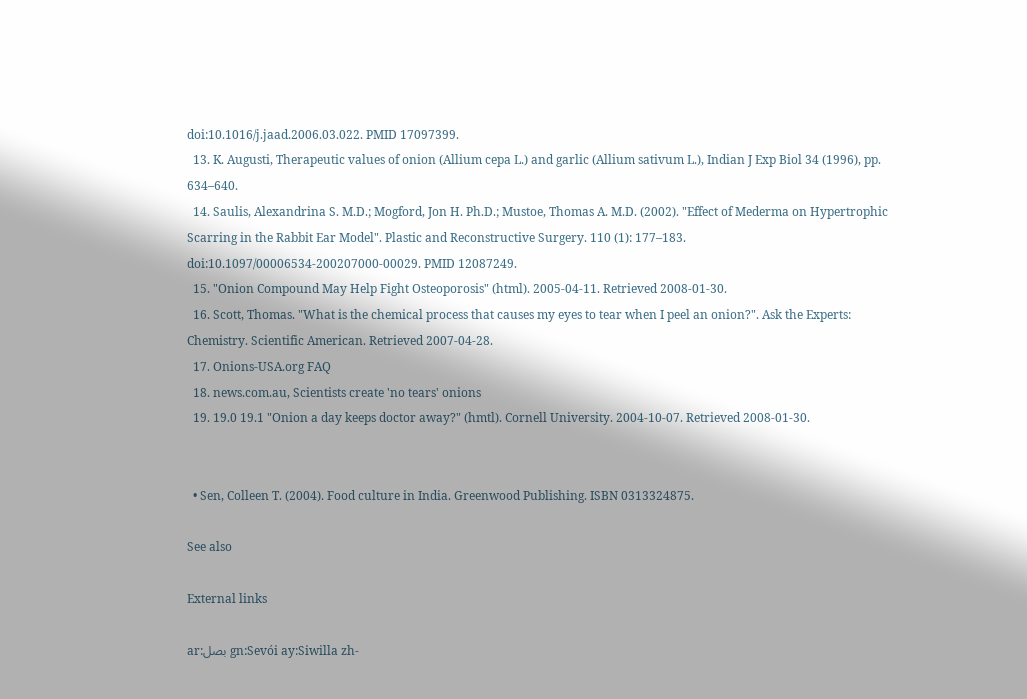doi:10.1016/j.jaad.2006.03.022. PMID 17097399.
  13. K. Augusti, Therapeutic values of onion (Allium cepa L.) and garlic (Allium sativum L.), Indian J Exp Biol 34 (1996), pp. 634–640.
  14. Saulis, Alexandrina S. M.D.; Mogford, Jon H. Ph.D.; Mustoe, Thomas A. M.D. (2002). "Effect of Mederma on Hypertrophic Scarring in the Rabbit Ear Model". Plastic and Reconstructive Surgery. 110 (1): 177–183. doi:10.1097/00006534-200207000-00029. PMID 12087249.
  15. "Onion Compound May Help Fight Osteoporosis" (html). 2005-04-11. Retrieved 2008-01-30.
  16. Scott, Thomas. "What is the chemical process that causes my eyes to tear when I peel an onion?". Ask the Experts: Chemistry. Scientific American. Retrieved 2007-04-28.
  17. Onions-USA.org FAQ
  18. news.com.au, Scientists create 'no tears' onions
  19. 19.0 19.1 "Onion a day keeps doctor away?" (hmtl). Cornell University. 2004-10-07. Retrieved 2008-01-30.


  • Sen, Colleen T. (2004). Food culture in India. Greenwood Publishing. ISBN 0313324875.

See also

External links

ar:بصل gn:Sevói ay:Siwilla zh-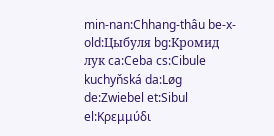min-nan:Chhang-thâu be-x-old:Цыбуля bg:Кромид лук ca:Ceba cs:Cibule kuchyňská da:Løg de:Zwiebel et:Sibul el:Κρεμμύδι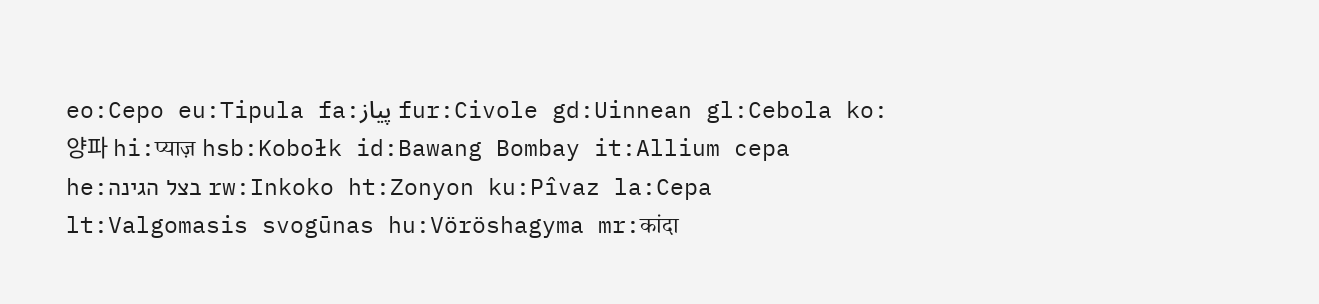eo:Cepo eu:Tipula fa:پیاز fur:Civole gd:Uinnean gl:Cebola ko:양파 hi:प्याज़ hsb:Kobołk id:Bawang Bombay it:Allium cepa he:בצל הגינה rw:Inkoko ht:Zonyon ku:Pîvaz la:Cepa lt:Valgomasis svogūnas hu:Vöröshagyma mr:कांदा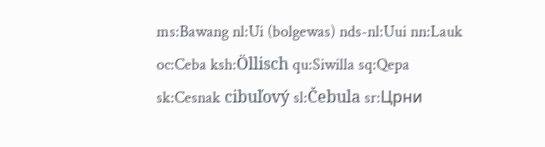ms:Bawang nl:Ui (bolgewas) nds-nl:Uui nn:Lauk oc:Ceba ksh:Öllisch qu:Siwilla sq:Qepa sk:Cesnak cibuľový sl:Čebula sr:Црни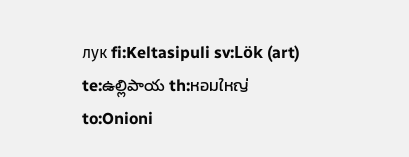лук fi:Keltasipuli sv:Lök (art) te:ఉల్లిపాయ th:หอมใหญ่ to:Onioni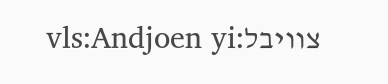vls:Andjoen yi:צוויבל